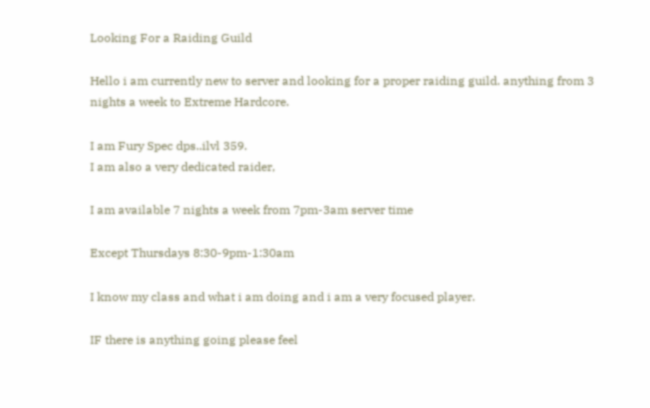Looking For a Raiding Guild

Hello i am currently new to server and looking for a proper raiding guild. anything from 3 nights a week to Extreme Hardcore.

I am Fury Spec dps..ilvl 359.
I am also a very dedicated raider,

I am available 7 nights a week from 7pm-3am server time

Except Thursdays 8:30-9pm-1:30am

I know my class and what i am doing and i am a very focused player.

IF there is anything going please feel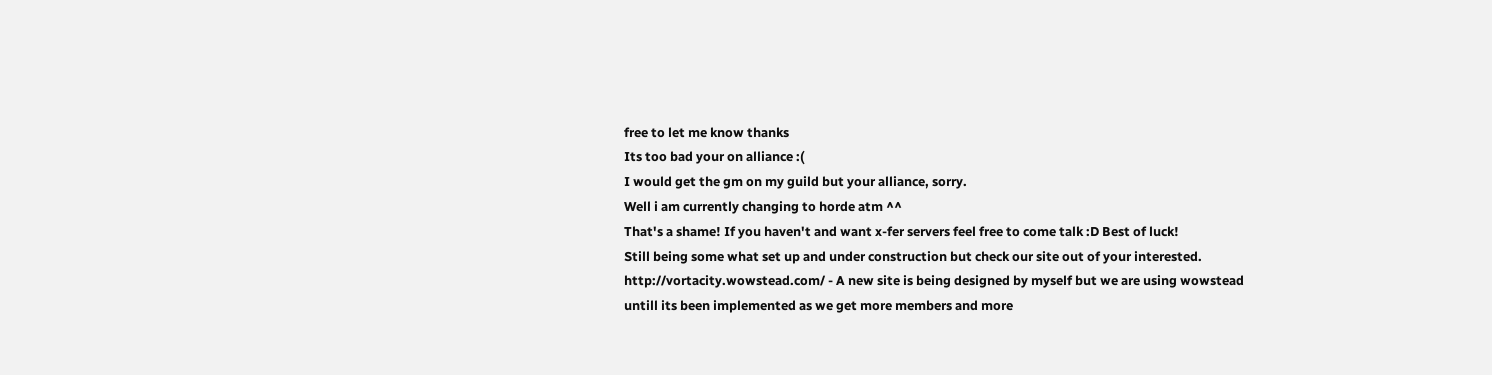free to let me know thanks
Its too bad your on alliance :(
I would get the gm on my guild but your alliance, sorry.
Well i am currently changing to horde atm ^^
That's a shame! If you haven't and want x-fer servers feel free to come talk :D Best of luck!
Still being some what set up and under construction but check our site out of your interested. http://vortacity.wowstead.com/ - A new site is being designed by myself but we are using wowstead untill its been implemented as we get more members and more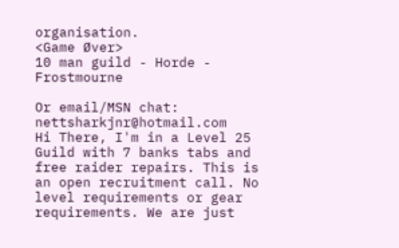organisation.
<Game Øver>
10 man guild - Horde - Frostmourne

Or email/MSN chat: nettsharkjnr@hotmail.com
Hi There, I'm in a Level 25 Guild with 7 banks tabs and free raider repairs. This is an open recruitment call. No level requirements or gear requirements. We are just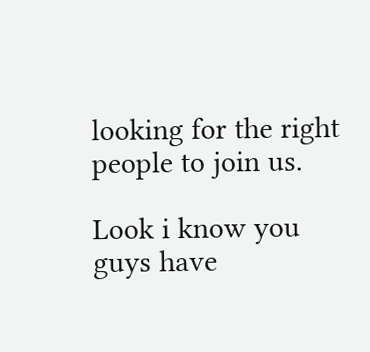looking for the right people to join us.

Look i know you guys have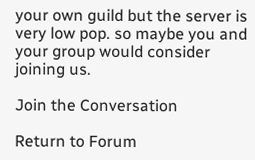your own guild but the server is very low pop. so maybe you and your group would consider joining us.

Join the Conversation

Return to Forum